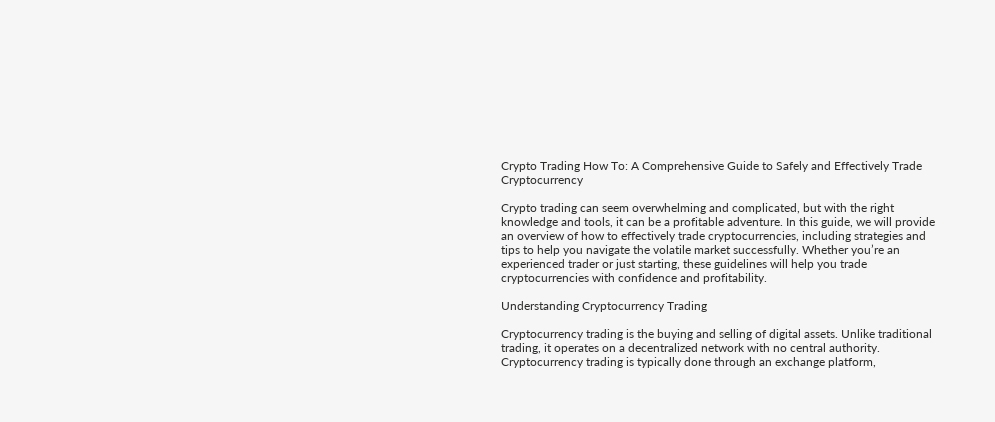Crypto Trading How To: A Comprehensive Guide to Safely and Effectively Trade Cryptocurrency

Crypto trading can seem overwhelming and complicated, but with the right knowledge and tools, it can be a profitable adventure. In this guide, we will provide an overview of how to effectively trade cryptocurrencies, including strategies and tips to help you navigate the volatile market successfully. Whether you’re an experienced trader or just starting, these guidelines will help you trade cryptocurrencies with confidence and profitability.

Understanding Cryptocurrency Trading

Cryptocurrency trading is the buying and selling of digital assets. Unlike traditional trading, it operates on a decentralized network with no central authority. Cryptocurrency trading is typically done through an exchange platform,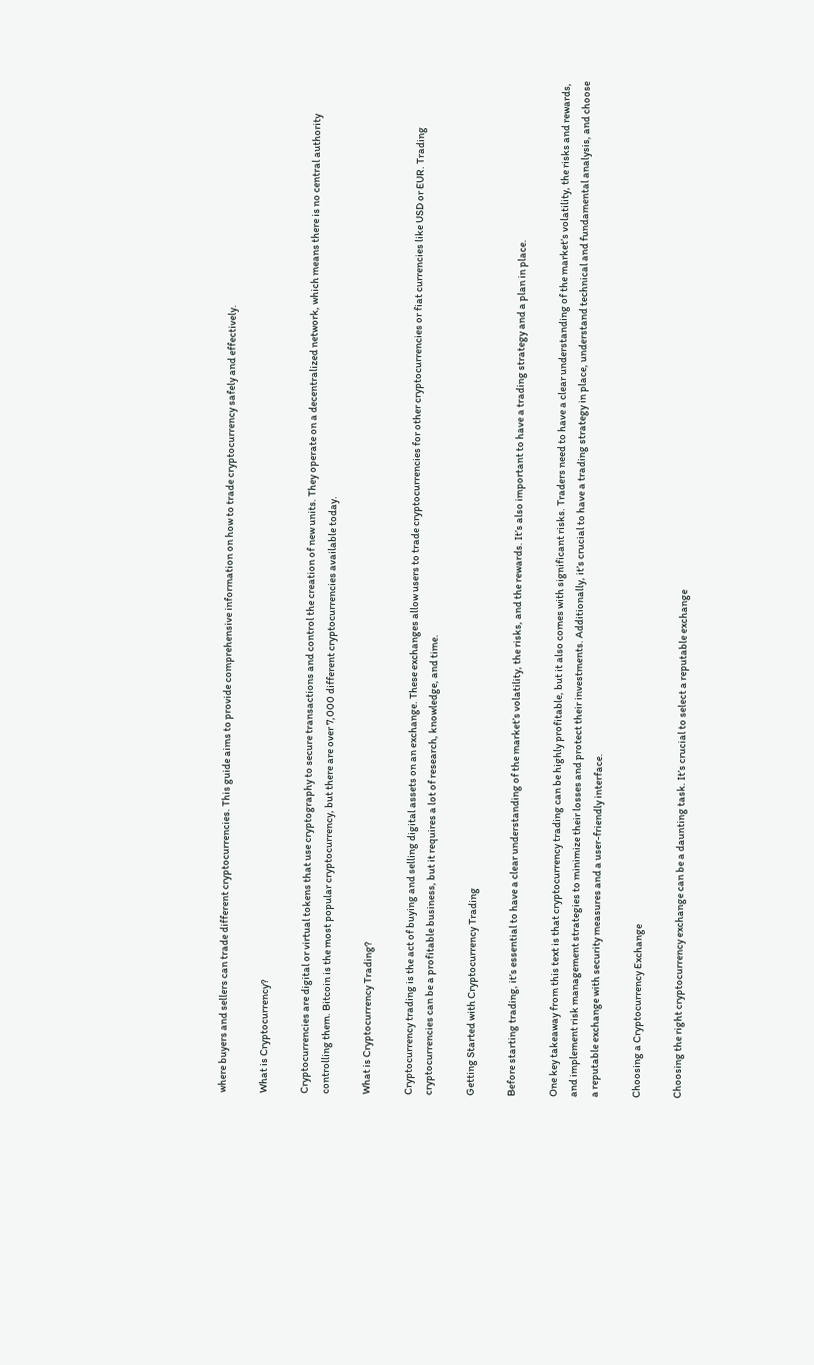where buyers and sellers can trade different cryptocurrencies. This guide aims to provide comprehensive information on how to trade cryptocurrency safely and effectively.

What is Cryptocurrency?

Cryptocurrencies are digital or virtual tokens that use cryptography to secure transactions and control the creation of new units. They operate on a decentralized network, which means there is no central authority controlling them. Bitcoin is the most popular cryptocurrency, but there are over 7,000 different cryptocurrencies available today.

What is Cryptocurrency Trading?

Cryptocurrency trading is the act of buying and selling digital assets on an exchange. These exchanges allow users to trade cryptocurrencies for other cryptocurrencies or fiat currencies like USD or EUR. Trading cryptocurrencies can be a profitable business, but it requires a lot of research, knowledge, and time.

Getting Started with Cryptocurrency Trading

Before starting trading, it’s essential to have a clear understanding of the market’s volatility, the risks, and the rewards. It’s also important to have a trading strategy and a plan in place.

One key takeaway from this text is that cryptocurrency trading can be highly profitable, but it also comes with significant risks. Traders need to have a clear understanding of the market’s volatility, the risks and rewards, and implement risk management strategies to minimize their losses and protect their investments. Additionally, it’s crucial to have a trading strategy in place, understand technical and fundamental analysis, and choose a reputable exchange with security measures and a user-friendly interface.

Choosing a Cryptocurrency Exchange

Choosing the right cryptocurrency exchange can be a daunting task. It’s crucial to select a reputable exchange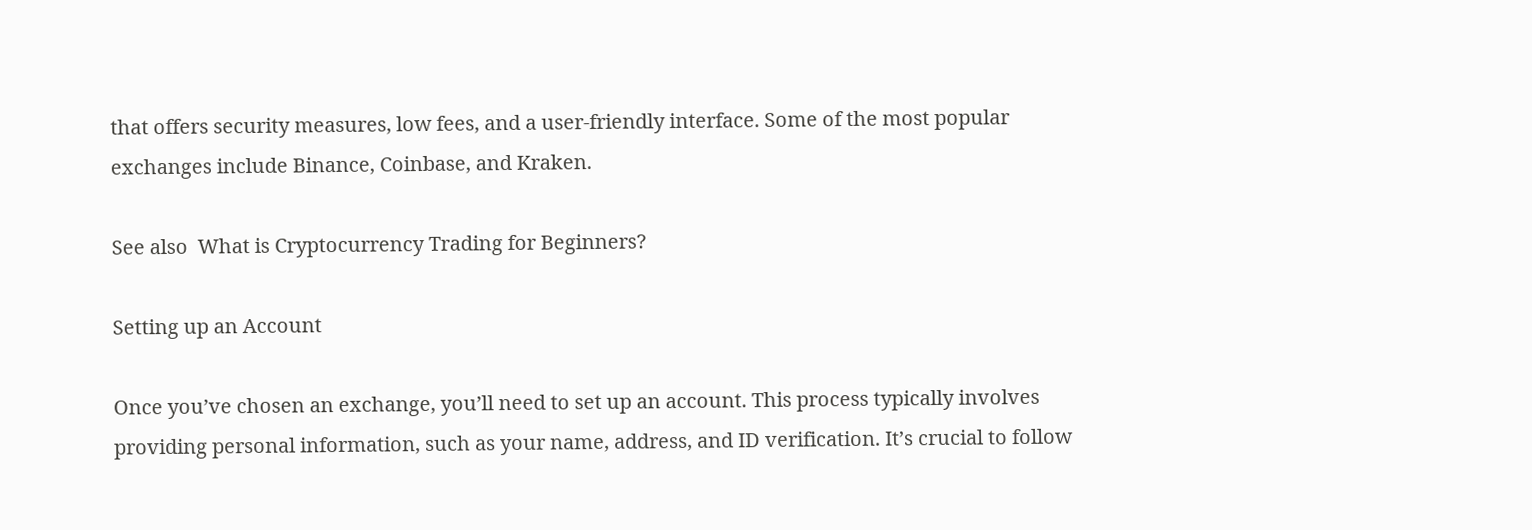that offers security measures, low fees, and a user-friendly interface. Some of the most popular exchanges include Binance, Coinbase, and Kraken.

See also  What is Cryptocurrency Trading for Beginners?

Setting up an Account

Once you’ve chosen an exchange, you’ll need to set up an account. This process typically involves providing personal information, such as your name, address, and ID verification. It’s crucial to follow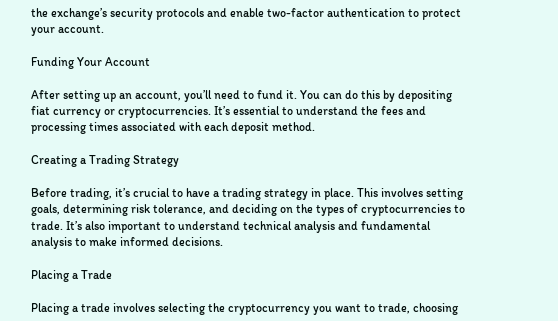the exchange’s security protocols and enable two-factor authentication to protect your account.

Funding Your Account

After setting up an account, you’ll need to fund it. You can do this by depositing fiat currency or cryptocurrencies. It’s essential to understand the fees and processing times associated with each deposit method.

Creating a Trading Strategy

Before trading, it’s crucial to have a trading strategy in place. This involves setting goals, determining risk tolerance, and deciding on the types of cryptocurrencies to trade. It’s also important to understand technical analysis and fundamental analysis to make informed decisions.

Placing a Trade

Placing a trade involves selecting the cryptocurrency you want to trade, choosing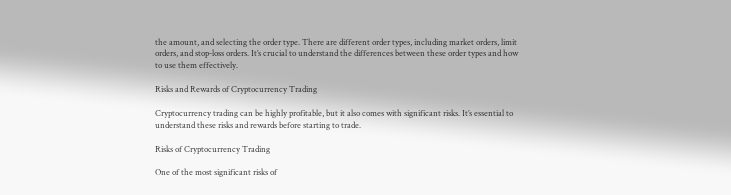the amount, and selecting the order type. There are different order types, including market orders, limit orders, and stop-loss orders. It’s crucial to understand the differences between these order types and how to use them effectively.

Risks and Rewards of Cryptocurrency Trading

Cryptocurrency trading can be highly profitable, but it also comes with significant risks. It’s essential to understand these risks and rewards before starting to trade.

Risks of Cryptocurrency Trading

One of the most significant risks of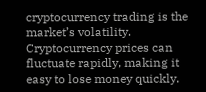cryptocurrency trading is the market’s volatility. Cryptocurrency prices can fluctuate rapidly, making it easy to lose money quickly.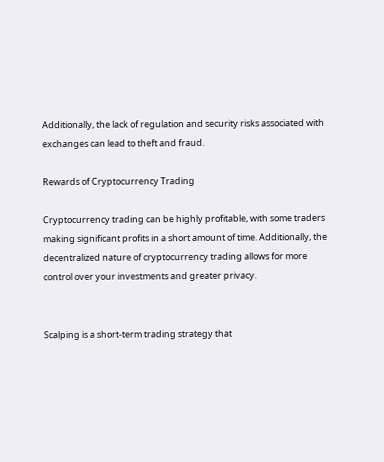Additionally, the lack of regulation and security risks associated with exchanges can lead to theft and fraud.

Rewards of Cryptocurrency Trading

Cryptocurrency trading can be highly profitable, with some traders making significant profits in a short amount of time. Additionally, the decentralized nature of cryptocurrency trading allows for more control over your investments and greater privacy.


Scalping is a short-term trading strategy that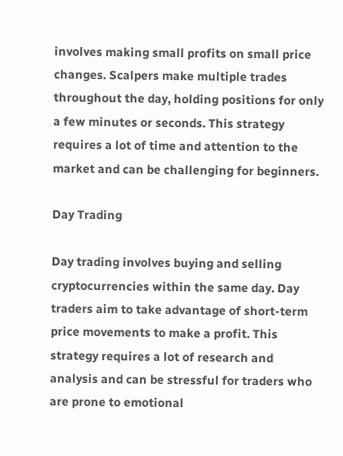involves making small profits on small price changes. Scalpers make multiple trades throughout the day, holding positions for only a few minutes or seconds. This strategy requires a lot of time and attention to the market and can be challenging for beginners.

Day Trading

Day trading involves buying and selling cryptocurrencies within the same day. Day traders aim to take advantage of short-term price movements to make a profit. This strategy requires a lot of research and analysis and can be stressful for traders who are prone to emotional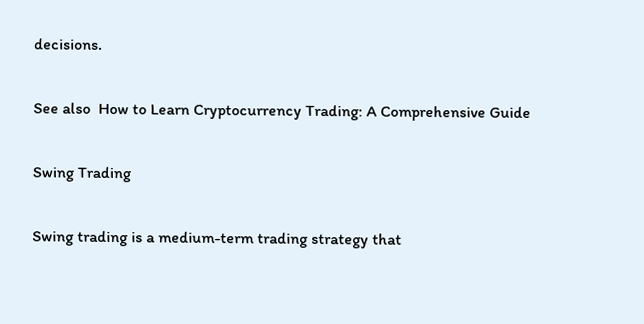decisions.

See also  How to Learn Cryptocurrency Trading: A Comprehensive Guide

Swing Trading

Swing trading is a medium-term trading strategy that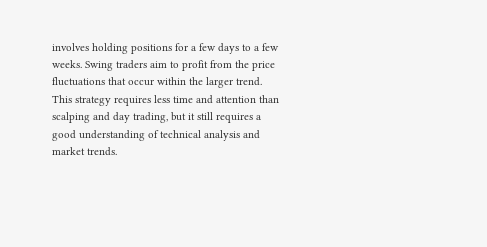involves holding positions for a few days to a few weeks. Swing traders aim to profit from the price fluctuations that occur within the larger trend. This strategy requires less time and attention than scalping and day trading, but it still requires a good understanding of technical analysis and market trends.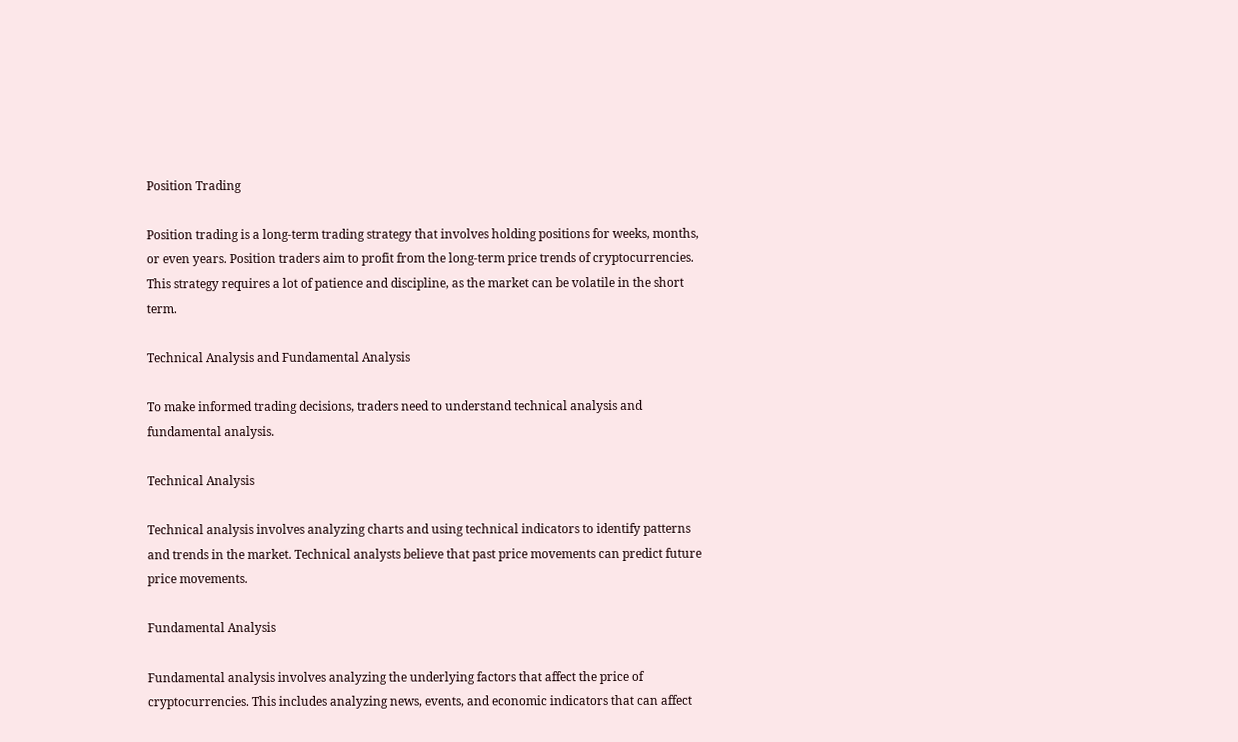Position Trading

Position trading is a long-term trading strategy that involves holding positions for weeks, months, or even years. Position traders aim to profit from the long-term price trends of cryptocurrencies. This strategy requires a lot of patience and discipline, as the market can be volatile in the short term.

Technical Analysis and Fundamental Analysis

To make informed trading decisions, traders need to understand technical analysis and fundamental analysis.

Technical Analysis

Technical analysis involves analyzing charts and using technical indicators to identify patterns and trends in the market. Technical analysts believe that past price movements can predict future price movements.

Fundamental Analysis

Fundamental analysis involves analyzing the underlying factors that affect the price of cryptocurrencies. This includes analyzing news, events, and economic indicators that can affect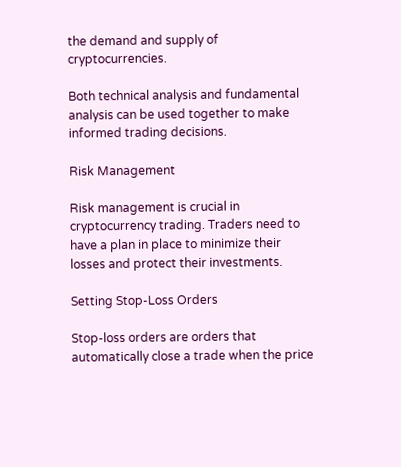the demand and supply of cryptocurrencies.

Both technical analysis and fundamental analysis can be used together to make informed trading decisions.

Risk Management

Risk management is crucial in cryptocurrency trading. Traders need to have a plan in place to minimize their losses and protect their investments.

Setting Stop-Loss Orders

Stop-loss orders are orders that automatically close a trade when the price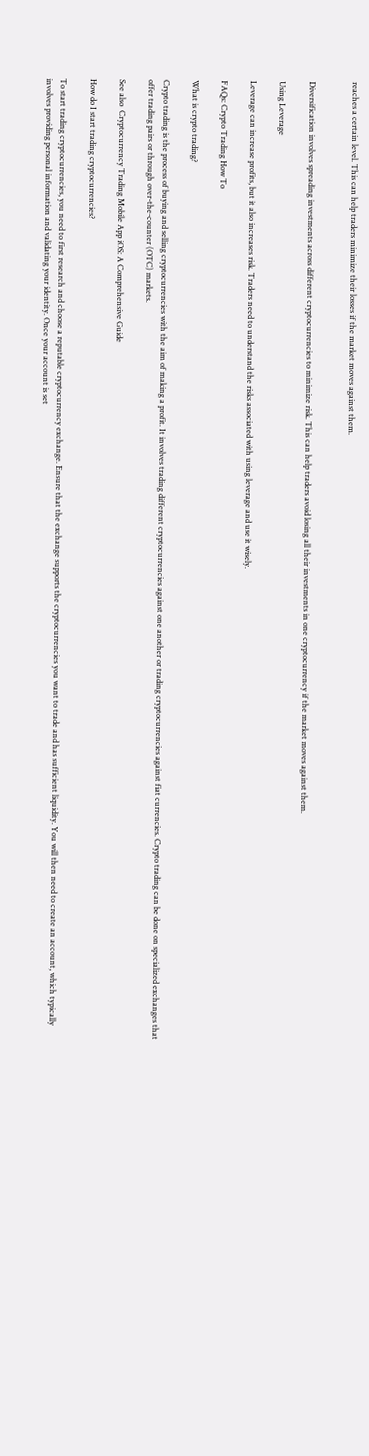reaches a certain level. This can help traders minimize their losses if the market moves against them.


Diversification involves spreading investments across different cryptocurrencies to minimize risk. This can help traders avoid losing all their investments in one cryptocurrency if the market moves against them.

Using Leverage

Leverage can increase profits, but it also increases risk. Traders need to understand the risks associated with using leverage and use it wisely.

FAQs: Crypto Trading How To

What is crypto trading?

Crypto trading is the process of buying and selling cryptocurrencies with the aim of making a profit. It involves trading different cryptocurrencies against one another or trading cryptocurrencies against fiat currencies. Crypto trading can be done on specialized exchanges that offer trading pairs or through over-the-counter (OTC) markets.

See also  Cryptocurrency Trading Mobile App iOS: A Comprehensive Guide

How do I start trading cryptocurrencies?

To start trading cryptocurrencies, you need to first research and choose a reputable cryptocurrency exchange. Ensure that the exchange supports the cryptocurrencies you want to trade and has sufficient liquidity. You will then need to create an account, which typically involves providing personal information and validating your identity. Once your account is set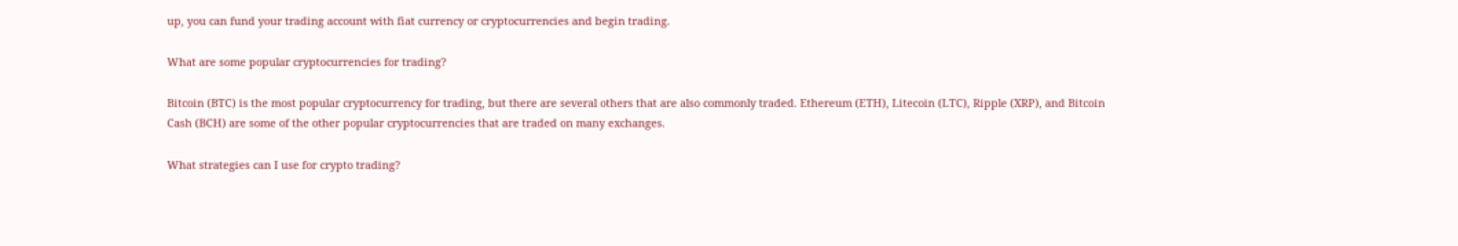up, you can fund your trading account with fiat currency or cryptocurrencies and begin trading.

What are some popular cryptocurrencies for trading?

Bitcoin (BTC) is the most popular cryptocurrency for trading, but there are several others that are also commonly traded. Ethereum (ETH), Litecoin (LTC), Ripple (XRP), and Bitcoin Cash (BCH) are some of the other popular cryptocurrencies that are traded on many exchanges.

What strategies can I use for crypto trading?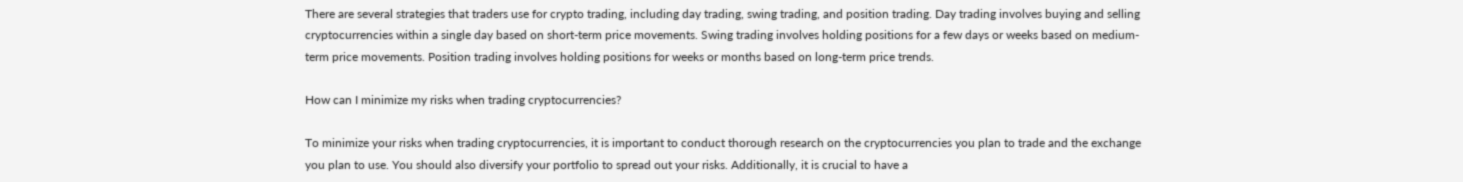There are several strategies that traders use for crypto trading, including day trading, swing trading, and position trading. Day trading involves buying and selling cryptocurrencies within a single day based on short-term price movements. Swing trading involves holding positions for a few days or weeks based on medium-term price movements. Position trading involves holding positions for weeks or months based on long-term price trends.

How can I minimize my risks when trading cryptocurrencies?

To minimize your risks when trading cryptocurrencies, it is important to conduct thorough research on the cryptocurrencies you plan to trade and the exchange you plan to use. You should also diversify your portfolio to spread out your risks. Additionally, it is crucial to have a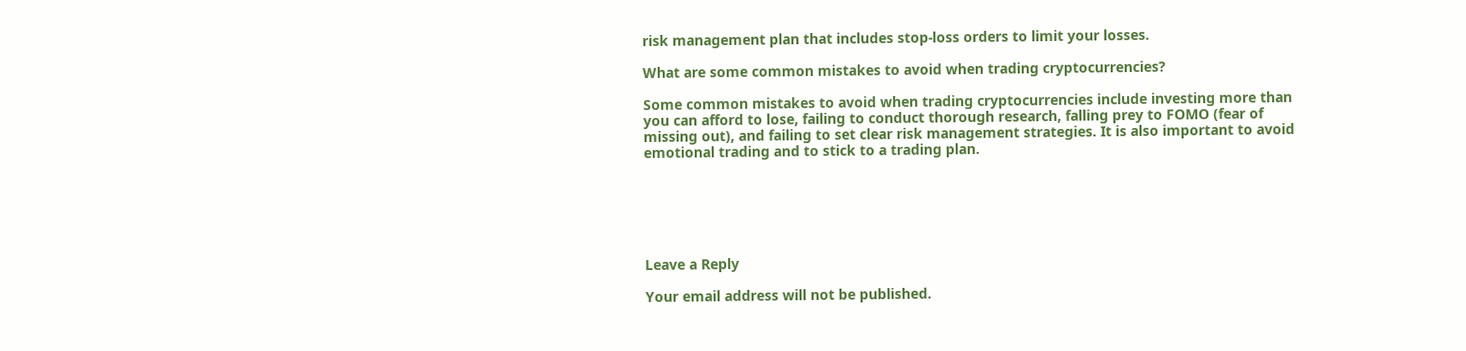risk management plan that includes stop-loss orders to limit your losses.

What are some common mistakes to avoid when trading cryptocurrencies?

Some common mistakes to avoid when trading cryptocurrencies include investing more than you can afford to lose, failing to conduct thorough research, falling prey to FOMO (fear of missing out), and failing to set clear risk management strategies. It is also important to avoid emotional trading and to stick to a trading plan.






Leave a Reply

Your email address will not be published.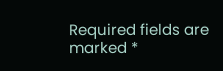Required fields are marked *